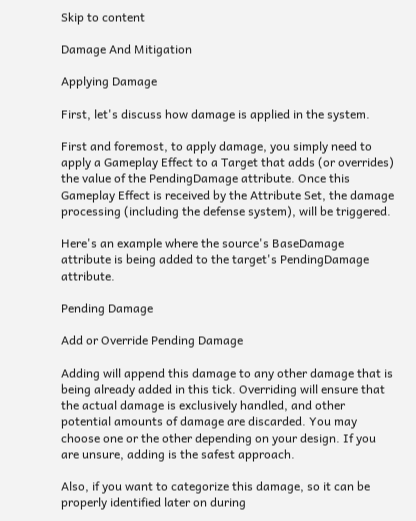Skip to content

Damage And Mitigation

Applying Damage

First, let's discuss how damage is applied in the system.

First and foremost, to apply damage, you simply need to apply a Gameplay Effect to a Target that adds (or overrides) the value of the PendingDamage attribute. Once this Gameplay Effect is received by the Attribute Set, the damage processing (including the defense system), will be triggered.

Here's an example where the source's BaseDamage attribute is being added to the target's PendingDamage attribute.

Pending Damage

Add or Override Pending Damage

Adding will append this damage to any other damage that is being already added in this tick. Overriding will ensure that the actual damage is exclusively handled, and other potential amounts of damage are discarded. You may choose one or the other depending on your design. If you are unsure, adding is the safest approach.

Also, if you want to categorize this damage, so it can be properly identified later on during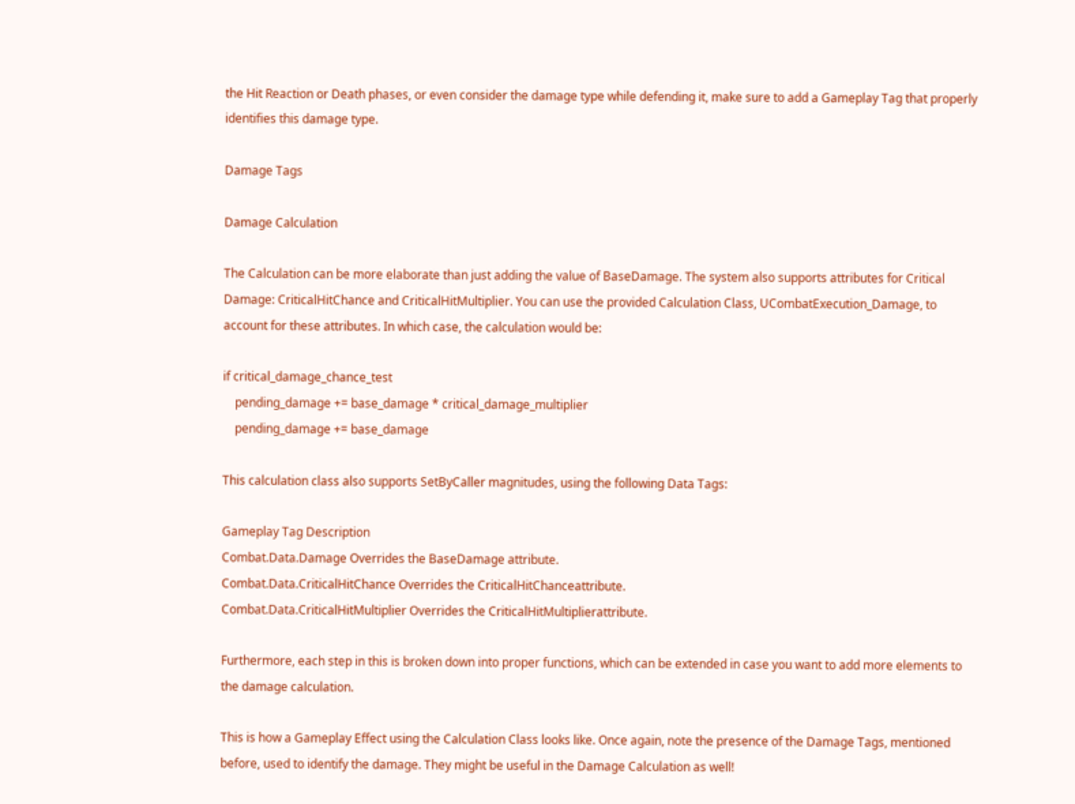the Hit Reaction or Death phases, or even consider the damage type while defending it, make sure to add a Gameplay Tag that properly identifies this damage type.

Damage Tags

Damage Calculation

The Calculation can be more elaborate than just adding the value of BaseDamage. The system also supports attributes for Critical Damage: CriticalHitChance and CriticalHitMultiplier. You can use the provided Calculation Class, UCombatExecution_Damage, to account for these attributes. In which case, the calculation would be:

if critical_damage_chance_test
    pending_damage += base_damage * critical_damage_multiplier
    pending_damage += base_damage

This calculation class also supports SetByCaller magnitudes, using the following Data Tags:

Gameplay Tag Description
Combat.Data.Damage Overrides the BaseDamage attribute.
Combat.Data.CriticalHitChance Overrides the CriticalHitChanceattribute.
Combat.Data.CriticalHitMultiplier Overrides the CriticalHitMultiplierattribute.

Furthermore, each step in this is broken down into proper functions, which can be extended in case you want to add more elements to the damage calculation.

This is how a Gameplay Effect using the Calculation Class looks like. Once again, note the presence of the Damage Tags, mentioned before, used to identify the damage. They might be useful in the Damage Calculation as well!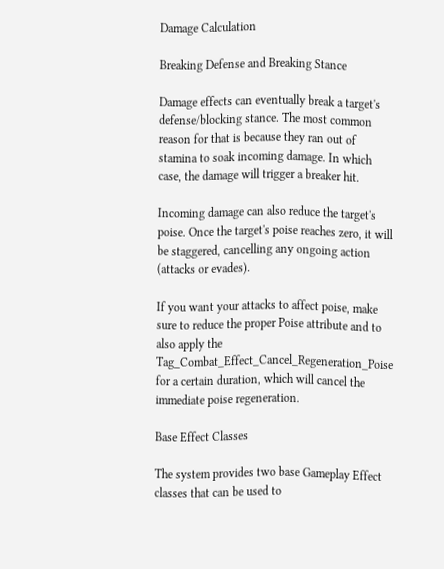Damage Calculation

Breaking Defense and Breaking Stance

Damage effects can eventually break a target's defense/blocking stance. The most common reason for that is because they ran out of stamina to soak incoming damage. In which case, the damage will trigger a breaker hit.

Incoming damage can also reduce the target's poise. Once the target's poise reaches zero, it will be staggered, cancelling any ongoing action (attacks or evades).

If you want your attacks to affect poise, make sure to reduce the proper Poise attribute and to also apply the Tag_Combat_Effect_Cancel_Regeneration_Poise for a certain duration, which will cancel the immediate poise regeneration.

Base Effect Classes

The system provides two base Gameplay Effect classes that can be used to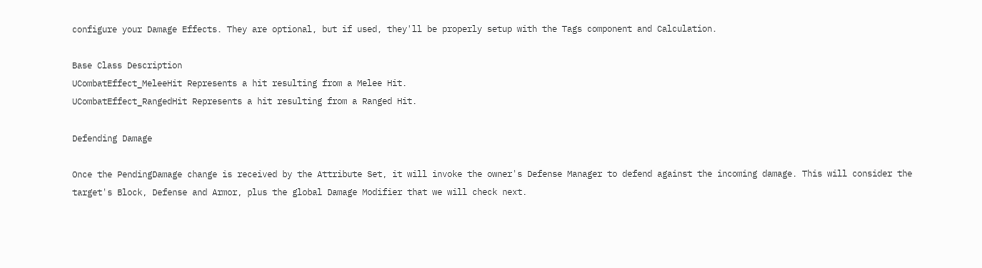configure your Damage Effects. They are optional, but if used, they'll be properly setup with the Tags component and Calculation.

Base Class Description
UCombatEffect_MeleeHit Represents a hit resulting from a Melee Hit.
UCombatEffect_RangedHit Represents a hit resulting from a Ranged Hit.

Defending Damage

Once the PendingDamage change is received by the Attribute Set, it will invoke the owner's Defense Manager to defend against the incoming damage. This will consider the target's Block, Defense and Armor, plus the global Damage Modifier that we will check next.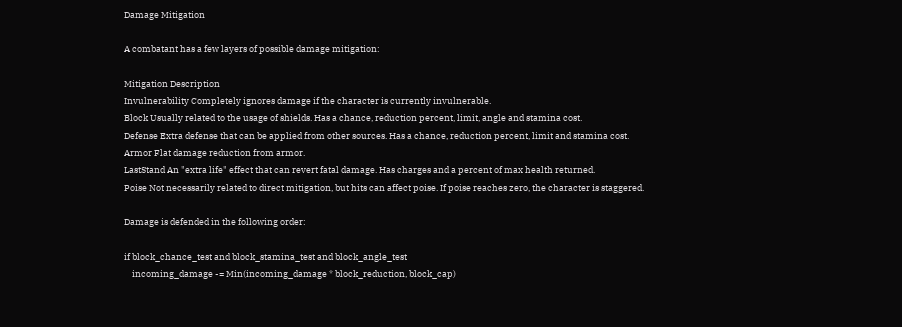Damage Mitigation

A combatant has a few layers of possible damage mitigation:

Mitigation Description
Invulnerability Completely ignores damage if the character is currently invulnerable.
Block Usually related to the usage of shields. Has a chance, reduction percent, limit, angle and stamina cost.
Defense Extra defense that can be applied from other sources. Has a chance, reduction percent, limit and stamina cost.
Armor Flat damage reduction from armor.
LastStand An "extra life" effect that can revert fatal damage. Has charges and a percent of max health returned.
Poise Not necessarily related to direct mitigation, but hits can affect poise. If poise reaches zero, the character is staggered.

Damage is defended in the following order:

if block_chance_test and block_stamina_test and block_angle_test
    incoming_damage -= Min(incoming_damage * block_reduction, block_cap)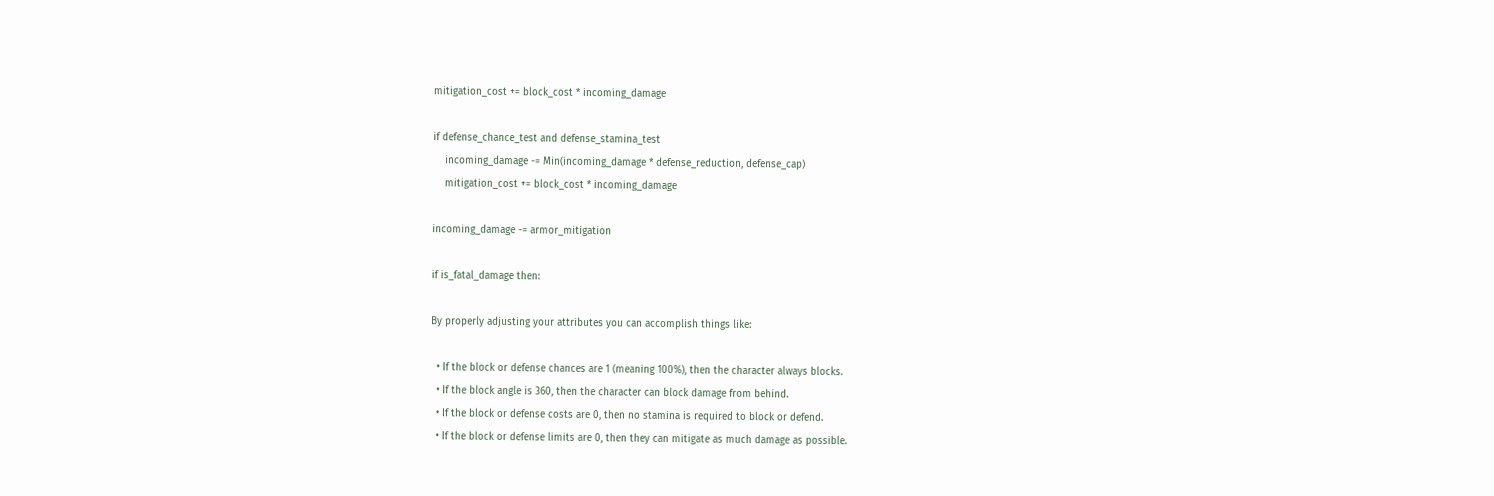mitigation_cost += block_cost * incoming_damage

if defense_chance_test and defense_stamina_test
    incoming_damage -= Min(incoming_damage * defense_reduction, defense_cap)
    mitigation_cost += block_cost * incoming_damage

incoming_damage -= armor_mitigation

if is_fatal_damage then:

By properly adjusting your attributes you can accomplish things like:

  • If the block or defense chances are 1 (meaning 100%), then the character always blocks.
  • If the block angle is 360, then the character can block damage from behind.
  • If the block or defense costs are 0, then no stamina is required to block or defend.
  • If the block or defense limits are 0, then they can mitigate as much damage as possible.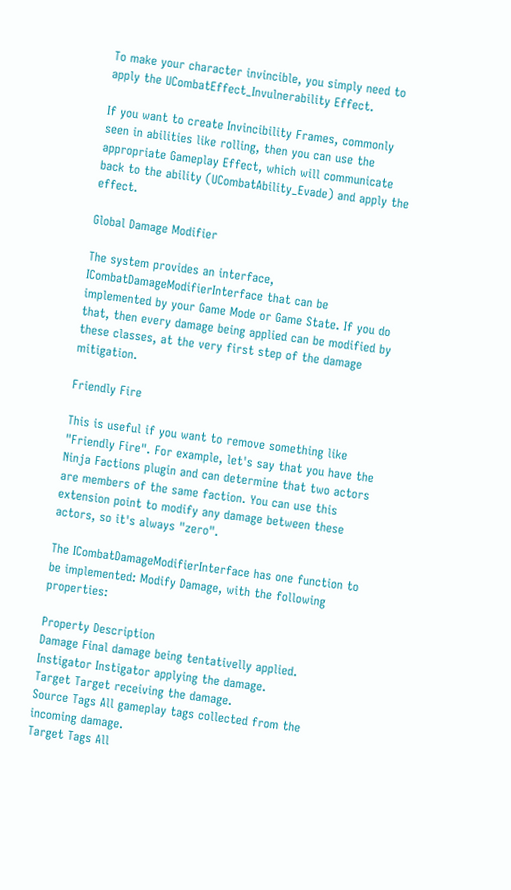To make your character invincible, you simply need to apply the UCombatEffect_Invulnerability Effect.

If you want to create Invincibility Frames, commonly seen in abilities like rolling, then you can use the appropriate Gameplay Effect, which will communicate back to the ability (UCombatAbility_Evade) and apply the effect.

Global Damage Modifier

The system provides an interface, ICombatDamageModifierInterface that can be implemented by your Game Mode or Game State. If you do that, then every damage being applied can be modified by these classes, at the very first step of the damage mitigation.

Friendly Fire

This is useful if you want to remove something like "Friendly Fire". For example, let's say that you have the Ninja Factions plugin and can determine that two actors are members of the same faction. You can use this extension point to modify any damage between these actors, so it's always "zero".

The ICombatDamageModifierInterface has one function to be implemented: Modify Damage, with the following properties:

Property Description
Damage Final damage being tentativelly applied.
Instigator Instigator applying the damage.
Target Target receiving the damage.
Source Tags All gameplay tags collected from the incoming damage.
Target Tags All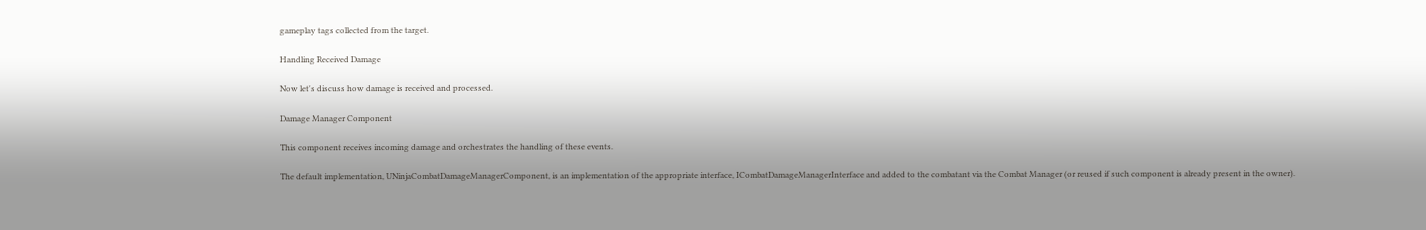gameplay tags collected from the target.

Handling Received Damage

Now let's discuss how damage is received and processed.

Damage Manager Component

This component receives incoming damage and orchestrates the handling of these events.

The default implementation, UNinjaCombatDamageManagerComponent, is an implementation of the appropriate interface, ICombatDamageManagerInterface and added to the combatant via the Combat Manager (or reused if such component is already present in the owner).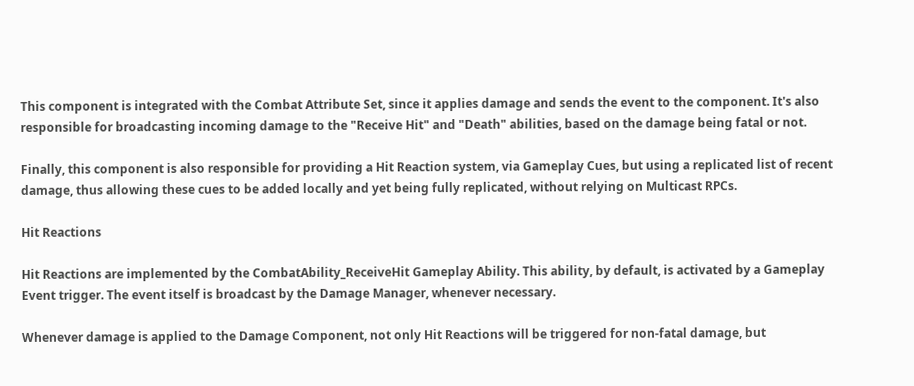This component is integrated with the Combat Attribute Set, since it applies damage and sends the event to the component. It's also responsible for broadcasting incoming damage to the "Receive Hit" and "Death" abilities, based on the damage being fatal or not.

Finally, this component is also responsible for providing a Hit Reaction system, via Gameplay Cues, but using a replicated list of recent damage, thus allowing these cues to be added locally and yet being fully replicated, without relying on Multicast RPCs.

Hit Reactions

Hit Reactions are implemented by the CombatAbility_ReceiveHit Gameplay Ability. This ability, by default, is activated by a Gameplay Event trigger. The event itself is broadcast by the Damage Manager, whenever necessary.

Whenever damage is applied to the Damage Component, not only Hit Reactions will be triggered for non-fatal damage, but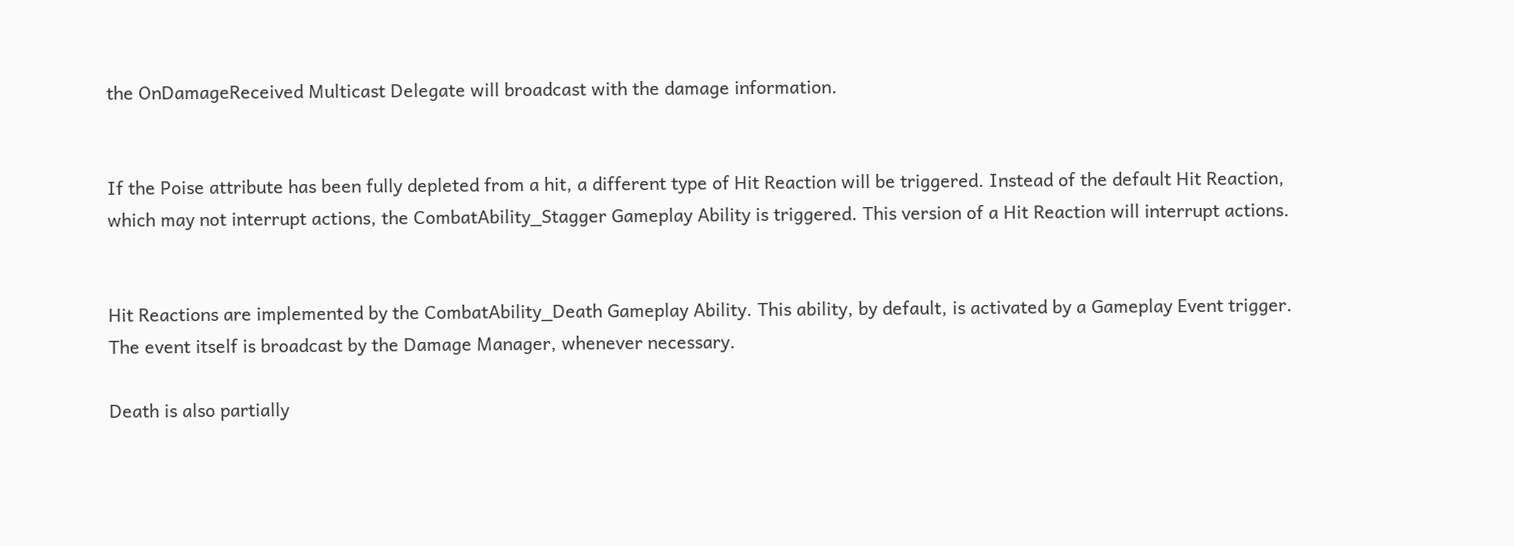the OnDamageReceived Multicast Delegate will broadcast with the damage information.


If the Poise attribute has been fully depleted from a hit, a different type of Hit Reaction will be triggered. Instead of the default Hit Reaction, which may not interrupt actions, the CombatAbility_Stagger Gameplay Ability is triggered. This version of a Hit Reaction will interrupt actions.


Hit Reactions are implemented by the CombatAbility_Death Gameplay Ability. This ability, by default, is activated by a Gameplay Event trigger. The event itself is broadcast by the Damage Manager, whenever necessary.

Death is also partially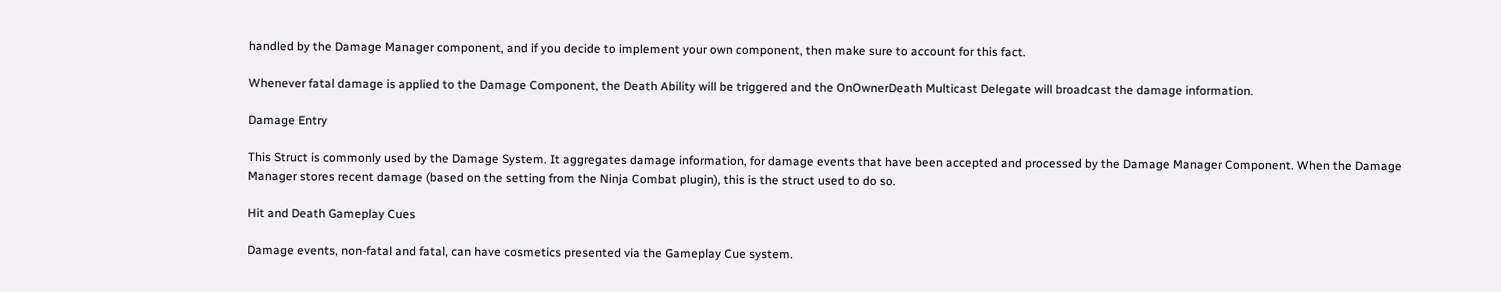handled by the Damage Manager component, and if you decide to implement your own component, then make sure to account for this fact.

Whenever fatal damage is applied to the Damage Component, the Death Ability will be triggered and the OnOwnerDeath Multicast Delegate will broadcast the damage information.

Damage Entry

This Struct is commonly used by the Damage System. It aggregates damage information, for damage events that have been accepted and processed by the Damage Manager Component. When the Damage Manager stores recent damage (based on the setting from the Ninja Combat plugin), this is the struct used to do so.

Hit and Death Gameplay Cues

Damage events, non-fatal and fatal, can have cosmetics presented via the Gameplay Cue system.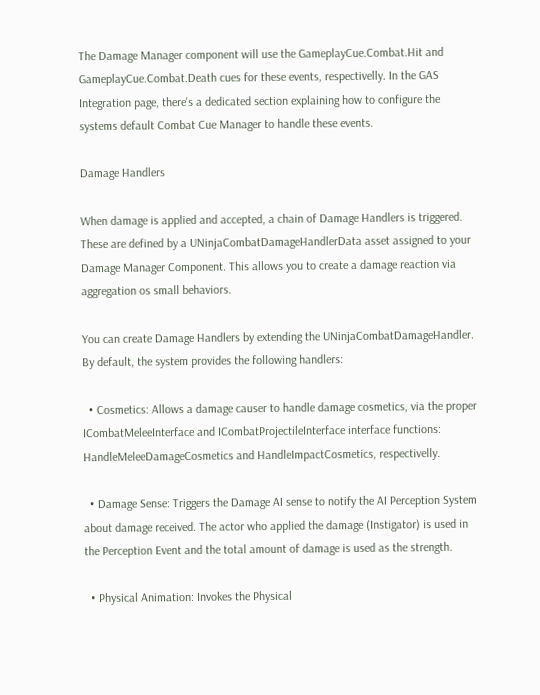The Damage Manager component will use the GameplayCue.Combat.Hit and GameplayCue.Combat.Death cues for these events, respectivelly. In the GAS Integration page, there's a dedicated section explaining how to configure the systems default Combat Cue Manager to handle these events.

Damage Handlers

When damage is applied and accepted, a chain of Damage Handlers is triggered. These are defined by a UNinjaCombatDamageHandlerData asset assigned to your Damage Manager Component. This allows you to create a damage reaction via aggregation os small behaviors.

You can create Damage Handlers by extending the UNinjaCombatDamageHandler. By default, the system provides the following handlers:

  • Cosmetics: Allows a damage causer to handle damage cosmetics, via the proper ICombatMeleeInterface and ICombatProjectileInterface interface functions: HandleMeleeDamageCosmetics and HandleImpactCosmetics, respectivelly.

  • Damage Sense: Triggers the Damage AI sense to notify the AI Perception System about damage received. The actor who applied the damage (Instigator) is used in the Perception Event and the total amount of damage is used as the strength.

  • Physical Animation: Invokes the Physical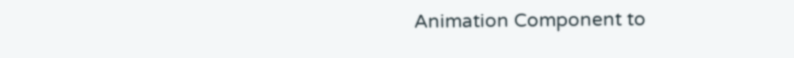Animation Component to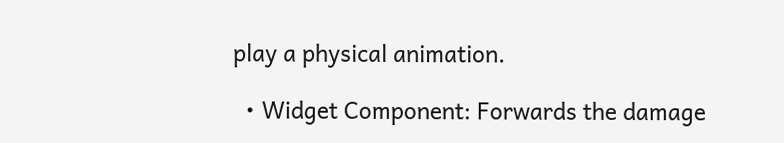play a physical animation.

  • Widget Component: Forwards the damage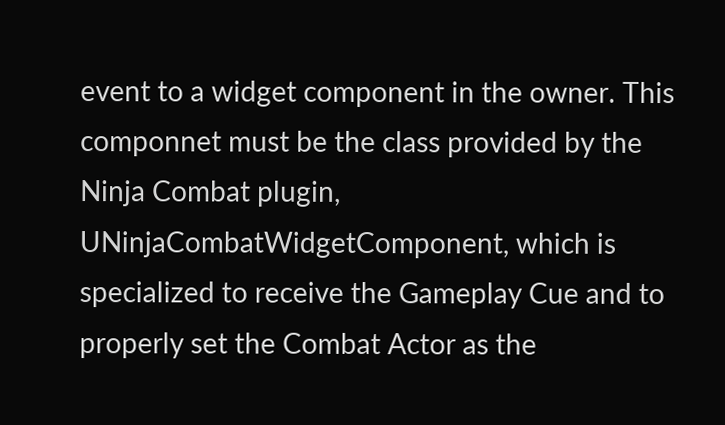event to a widget component in the owner. This componnet must be the class provided by the Ninja Combat plugin, UNinjaCombatWidgetComponent, which is specialized to receive the Gameplay Cue and to properly set the Combat Actor as the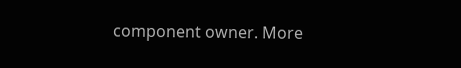component owner. More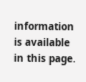information is available in this page.